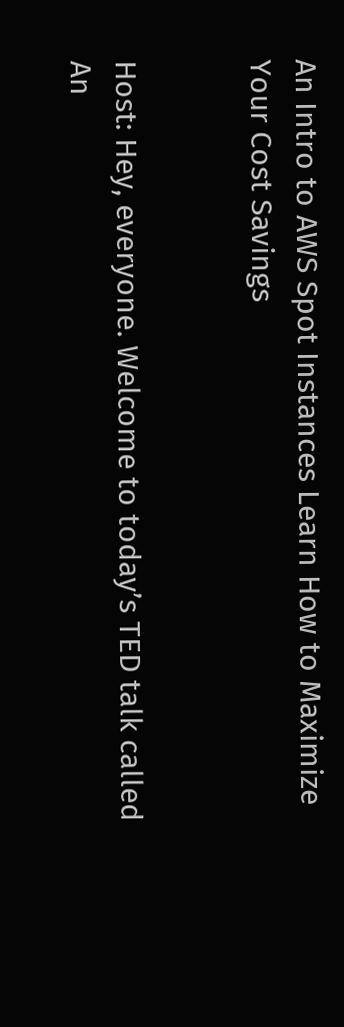An Intro to AWS Spot Instances Learn How to Maximize Your Cost Savings


Host: Hey, everyone. Welcome to today’s TED talk called An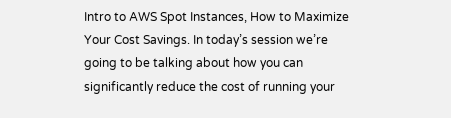Intro to AWS Spot Instances, How to Maximize Your Cost Savings. In today’s session we’re going to be talking about how you can significantly reduce the cost of running your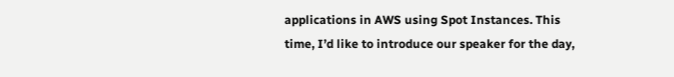applications in AWS using Spot Instances. This time, I’d like to introduce our speaker for the day,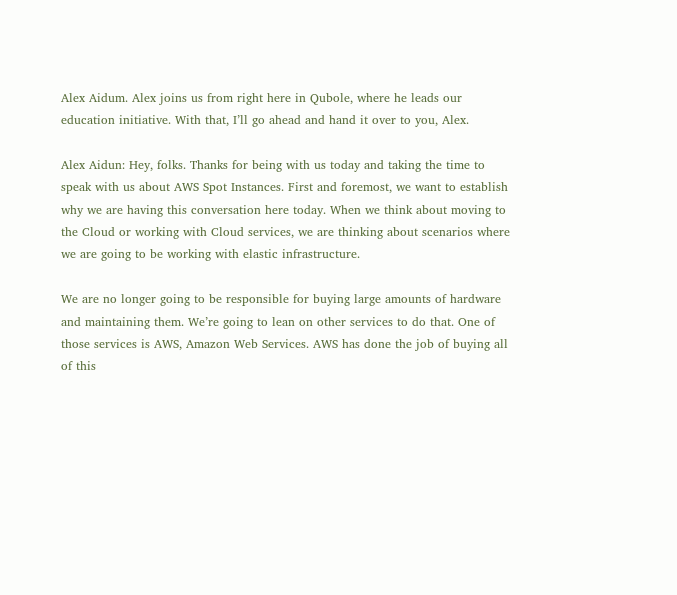Alex Aidum. Alex joins us from right here in Qubole, where he leads our education initiative. With that, I’ll go ahead and hand it over to you, Alex.

Alex Aidun: Hey, folks. Thanks for being with us today and taking the time to speak with us about AWS Spot Instances. First and foremost, we want to establish why we are having this conversation here today. When we think about moving to the Cloud or working with Cloud services, we are thinking about scenarios where we are going to be working with elastic infrastructure.

We are no longer going to be responsible for buying large amounts of hardware and maintaining them. We’re going to lean on other services to do that. One of those services is AWS, Amazon Web Services. AWS has done the job of buying all of this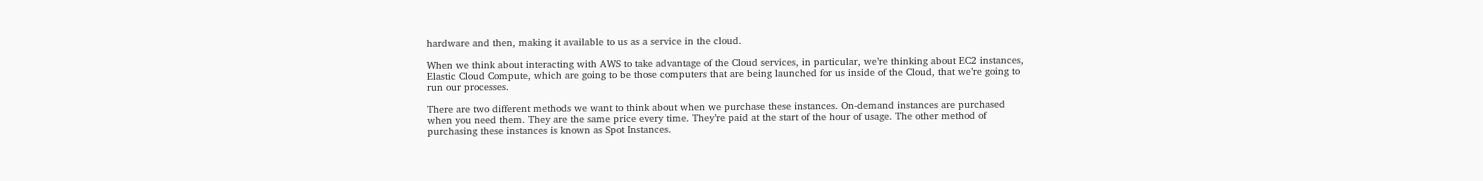hardware and then, making it available to us as a service in the cloud.

When we think about interacting with AWS to take advantage of the Cloud services, in particular, we’re thinking about EC2 instances, Elastic Cloud Compute, which are going to be those computers that are being launched for us inside of the Cloud, that we’re going to run our processes.

There are two different methods we want to think about when we purchase these instances. On-demand instances are purchased when you need them. They are the same price every time. They’re paid at the start of the hour of usage. The other method of purchasing these instances is known as Spot Instances.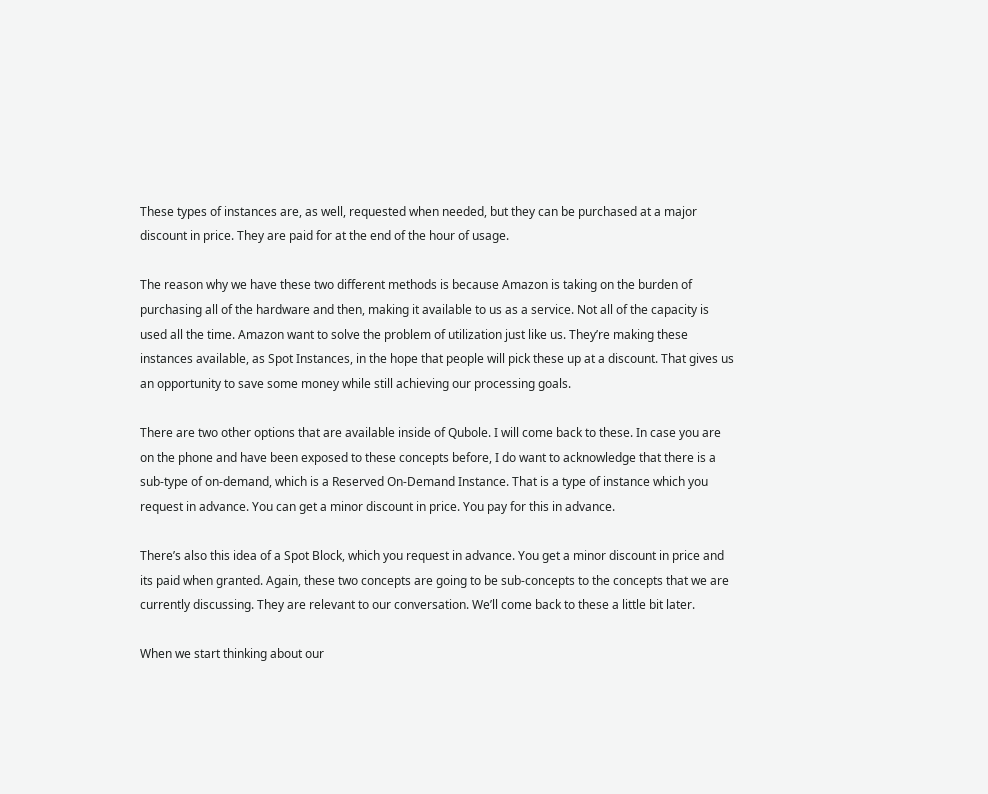These types of instances are, as well, requested when needed, but they can be purchased at a major discount in price. They are paid for at the end of the hour of usage.

The reason why we have these two different methods is because Amazon is taking on the burden of purchasing all of the hardware and then, making it available to us as a service. Not all of the capacity is used all the time. Amazon want to solve the problem of utilization just like us. They’re making these instances available, as Spot Instances, in the hope that people will pick these up at a discount. That gives us an opportunity to save some money while still achieving our processing goals.

There are two other options that are available inside of Qubole. I will come back to these. In case you are on the phone and have been exposed to these concepts before, I do want to acknowledge that there is a sub-type of on-demand, which is a Reserved On-Demand Instance. That is a type of instance which you request in advance. You can get a minor discount in price. You pay for this in advance.

There’s also this idea of a Spot Block, which you request in advance. You get a minor discount in price and its paid when granted. Again, these two concepts are going to be sub-concepts to the concepts that we are currently discussing. They are relevant to our conversation. We’ll come back to these a little bit later.

When we start thinking about our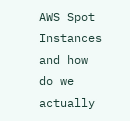AWS Spot Instances and how do we actually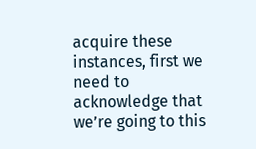acquire these instances, first we need to acknowledge that we’re going to this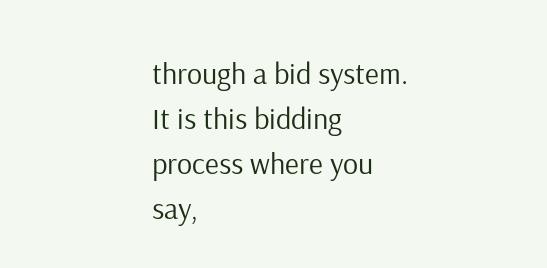through a bid system. It is this bidding process where you say,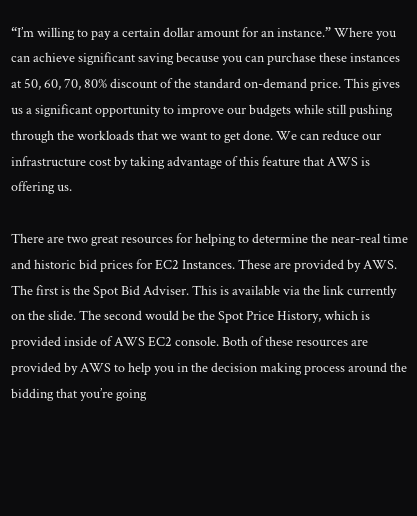“I’m willing to pay a certain dollar amount for an instance.” Where you can achieve significant saving because you can purchase these instances at 50, 60, 70, 80% discount of the standard on-demand price. This gives us a significant opportunity to improve our budgets while still pushing through the workloads that we want to get done. We can reduce our infrastructure cost by taking advantage of this feature that AWS is offering us.

There are two great resources for helping to determine the near-real time and historic bid prices for EC2 Instances. These are provided by AWS. The first is the Spot Bid Adviser. This is available via the link currently on the slide. The second would be the Spot Price History, which is provided inside of AWS EC2 console. Both of these resources are provided by AWS to help you in the decision making process around the bidding that you’re going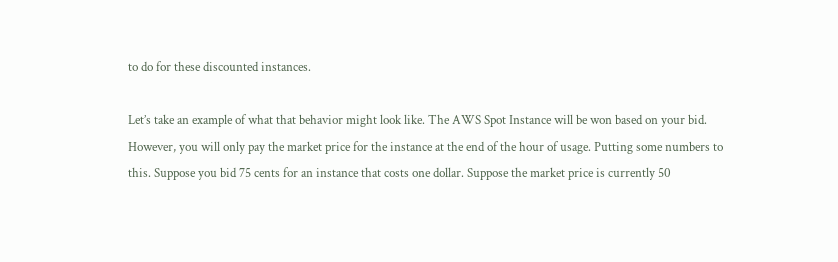to do for these discounted instances.

Let’s take an example of what that behavior might look like. The AWS Spot Instance will be won based on your bid. However, you will only pay the market price for the instance at the end of the hour of usage. Putting some numbers to this. Suppose you bid 75 cents for an instance that costs one dollar. Suppose the market price is currently 50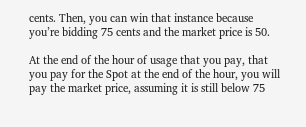cents. Then, you can win that instance because you’re bidding 75 cents and the market price is 50.

At the end of the hour of usage that you pay, that you pay for the Spot at the end of the hour, you will pay the market price, assuming it is still below 75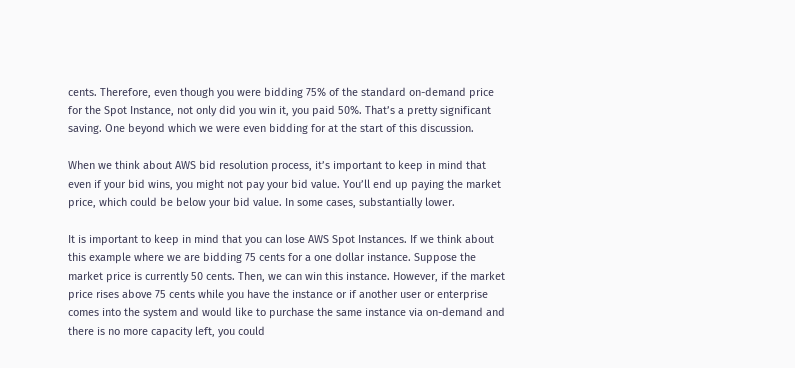cents. Therefore, even though you were bidding 75% of the standard on-demand price for the Spot Instance, not only did you win it, you paid 50%. That’s a pretty significant saving. One beyond which we were even bidding for at the start of this discussion.

When we think about AWS bid resolution process, it’s important to keep in mind that even if your bid wins, you might not pay your bid value. You’ll end up paying the market price, which could be below your bid value. In some cases, substantially lower.

It is important to keep in mind that you can lose AWS Spot Instances. If we think about this example where we are bidding 75 cents for a one dollar instance. Suppose the market price is currently 50 cents. Then, we can win this instance. However, if the market price rises above 75 cents while you have the instance or if another user or enterprise comes into the system and would like to purchase the same instance via on-demand and there is no more capacity left, you could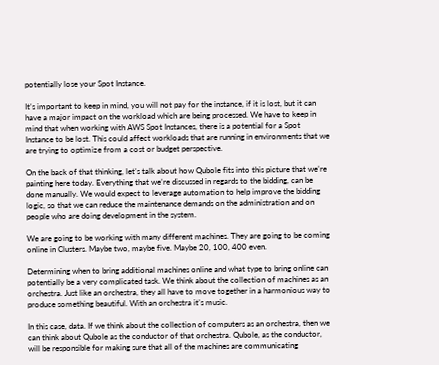potentially lose your Spot Instance.

It’s important to keep in mind, you will not pay for the instance, if it is lost, but it can have a major impact on the workload which are being processed. We have to keep in mind that when working with AWS Spot Instances, there is a potential for a Spot Instance to be lost. This could affect workloads that are running in environments that we are trying to optimize from a cost or budget perspective.

On the back of that thinking, let’s talk about how Qubole fits into this picture that we’re painting here today. Everything that we’re discussed in regards to the bidding, can be done manually. We would expect to leverage automation to help improve the bidding logic, so that we can reduce the maintenance demands on the administration and on people who are doing development in the system.

We are going to be working with many different machines. They are going to be coming online in Clusters. Maybe two, maybe five. Maybe 20, 100, 400 even.

Determining when to bring additional machines online and what type to bring online can potentially be a very complicated task. We think about the collection of machines as an orchestra. Just like an orchestra, they all have to move together in a harmonious way to produce something beautiful. With an orchestra it’s music.

In this case, data. If we think about the collection of computers as an orchestra, then we can think about Qubole as the conductor of that orchestra. Qubole, as the conductor, will be responsible for making sure that all of the machines are communicating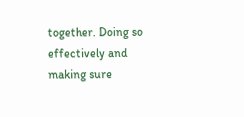together. Doing so effectively and making sure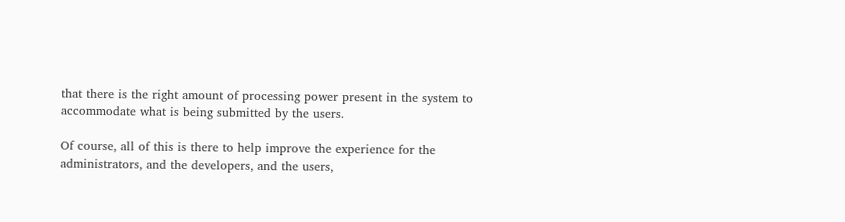that there is the right amount of processing power present in the system to accommodate what is being submitted by the users.

Of course, all of this is there to help improve the experience for the administrators, and the developers, and the users,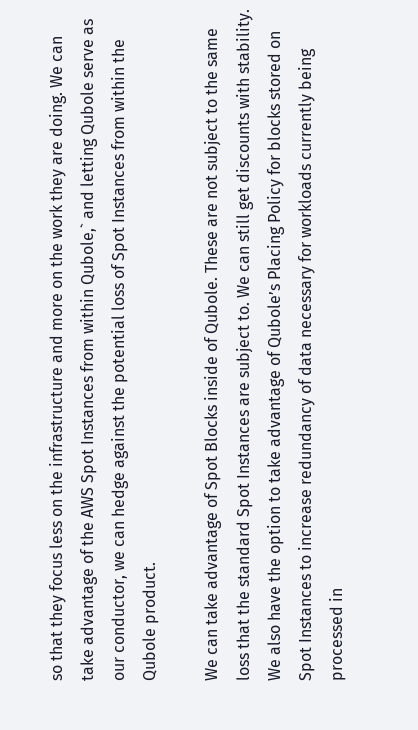so that they focus less on the infrastructure and more on the work they are doing. We can take advantage of the AWS Spot Instances from within Qubole,` and letting Qubole serve as our conductor, we can hedge against the potential loss of Spot Instances from within the Qubole product.

We can take advantage of Spot Blocks inside of Qubole. These are not subject to the same loss that the standard Spot Instances are subject to. We can still get discounts with stability. We also have the option to take advantage of Qubole’s Placing Policy for blocks stored on Spot Instances to increase redundancy of data necessary for workloads currently being processed in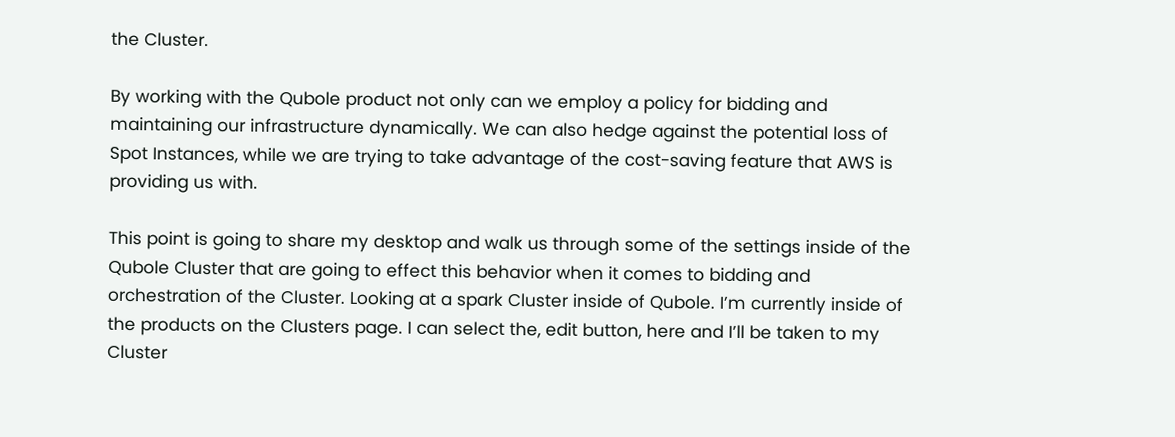the Cluster.

By working with the Qubole product not only can we employ a policy for bidding and maintaining our infrastructure dynamically. We can also hedge against the potential loss of Spot Instances, while we are trying to take advantage of the cost-saving feature that AWS is providing us with.

This point is going to share my desktop and walk us through some of the settings inside of the Qubole Cluster that are going to effect this behavior when it comes to bidding and orchestration of the Cluster. Looking at a spark Cluster inside of Qubole. I’m currently inside of the products on the Clusters page. I can select the, edit button, here and I’ll be taken to my Cluster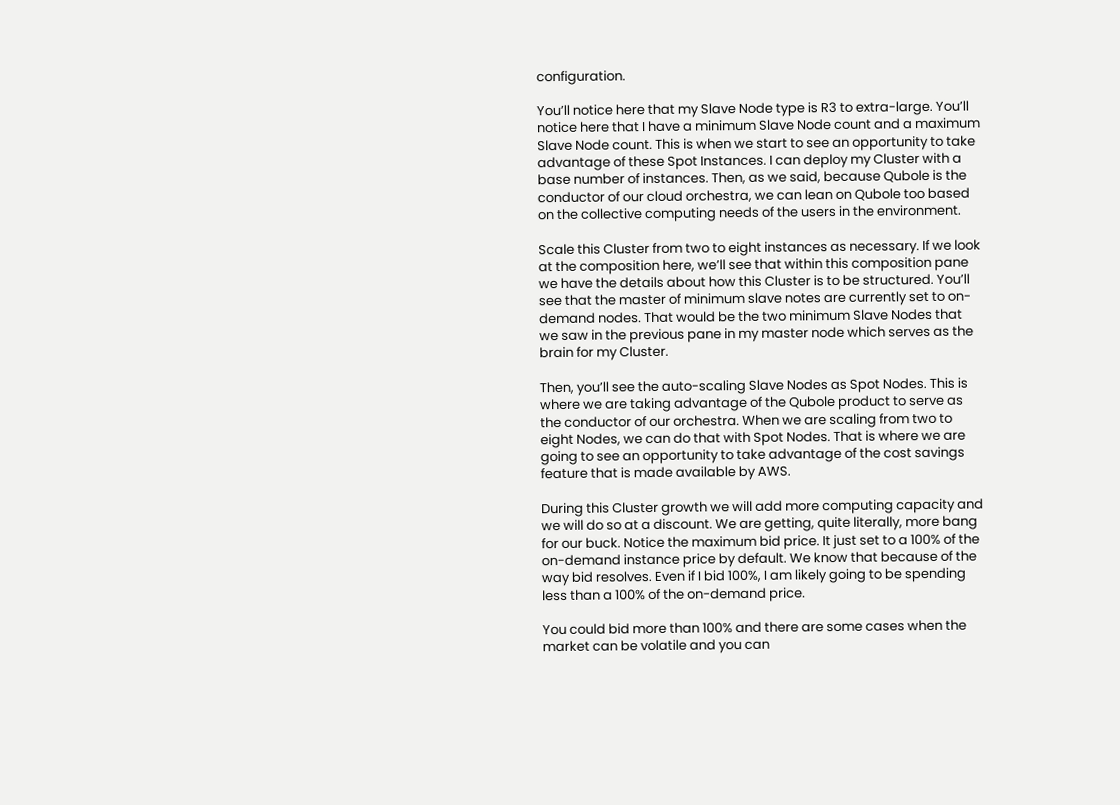configuration.

You’ll notice here that my Slave Node type is R3 to extra-large. You’ll notice here that I have a minimum Slave Node count and a maximum Slave Node count. This is when we start to see an opportunity to take advantage of these Spot Instances. I can deploy my Cluster with a base number of instances. Then, as we said, because Qubole is the conductor of our cloud orchestra, we can lean on Qubole too based on the collective computing needs of the users in the environment.

Scale this Cluster from two to eight instances as necessary. If we look at the composition here, we’ll see that within this composition pane we have the details about how this Cluster is to be structured. You’ll see that the master of minimum slave notes are currently set to on-demand nodes. That would be the two minimum Slave Nodes that we saw in the previous pane in my master node which serves as the brain for my Cluster.

Then, you’ll see the auto-scaling Slave Nodes as Spot Nodes. This is where we are taking advantage of the Qubole product to serve as the conductor of our orchestra. When we are scaling from two to eight Nodes, we can do that with Spot Nodes. That is where we are going to see an opportunity to take advantage of the cost savings feature that is made available by AWS.

During this Cluster growth we will add more computing capacity and we will do so at a discount. We are getting, quite literally, more bang for our buck. Notice the maximum bid price. It just set to a 100% of the on-demand instance price by default. We know that because of the way bid resolves. Even if I bid 100%, I am likely going to be spending less than a 100% of the on-demand price.

You could bid more than 100% and there are some cases when the market can be volatile and you can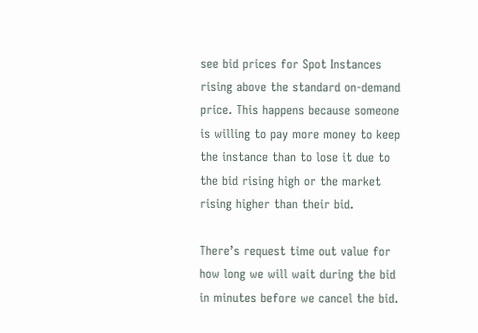see bid prices for Spot Instances rising above the standard on-demand price. This happens because someone is willing to pay more money to keep the instance than to lose it due to the bid rising high or the market rising higher than their bid.

There’s request time out value for how long we will wait during the bid in minutes before we cancel the bid.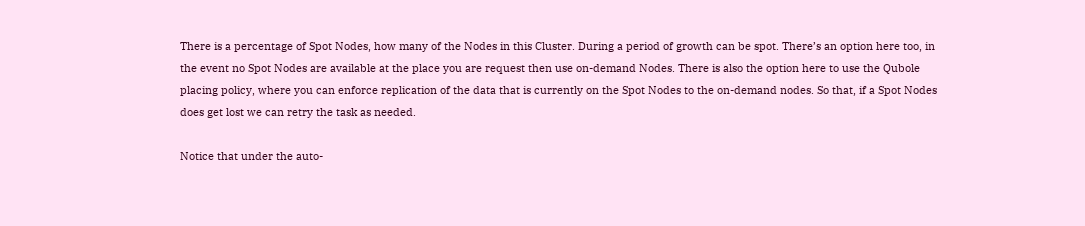There is a percentage of Spot Nodes, how many of the Nodes in this Cluster. During a period of growth can be spot. There’s an option here too, in the event no Spot Nodes are available at the place you are request then use on-demand Nodes. There is also the option here to use the Qubole placing policy, where you can enforce replication of the data that is currently on the Spot Nodes to the on-demand nodes. So that, if a Spot Nodes does get lost we can retry the task as needed.

Notice that under the auto-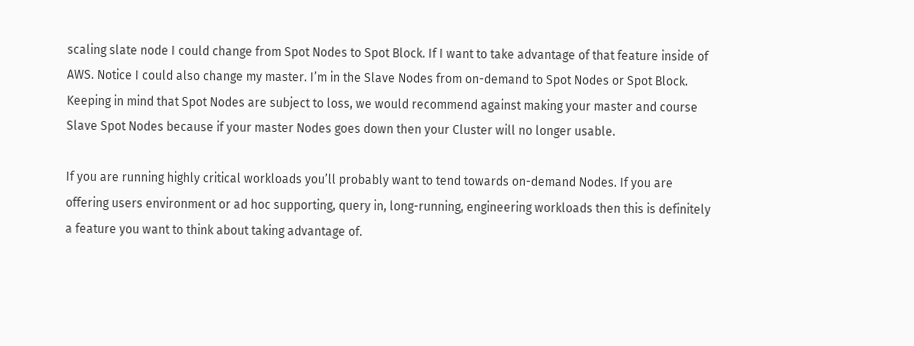scaling slate node I could change from Spot Nodes to Spot Block. If I want to take advantage of that feature inside of AWS. Notice I could also change my master. I’m in the Slave Nodes from on-demand to Spot Nodes or Spot Block. Keeping in mind that Spot Nodes are subject to loss, we would recommend against making your master and course Slave Spot Nodes because if your master Nodes goes down then your Cluster will no longer usable.

If you are running highly critical workloads you’ll probably want to tend towards on-demand Nodes. If you are offering users environment or ad hoc supporting, query in, long-running, engineering workloads then this is definitely a feature you want to think about taking advantage of.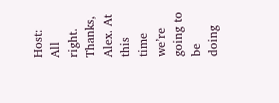Host: All right. Thanks, Alex. At this time we’re going to be doing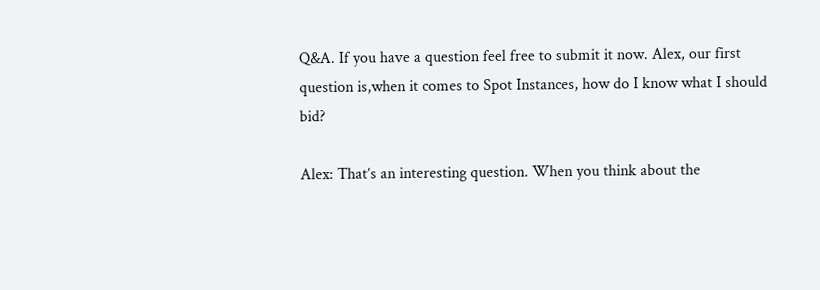Q&A. If you have a question feel free to submit it now. Alex, our first question is,when it comes to Spot Instances, how do I know what I should bid?

Alex: That’s an interesting question. When you think about the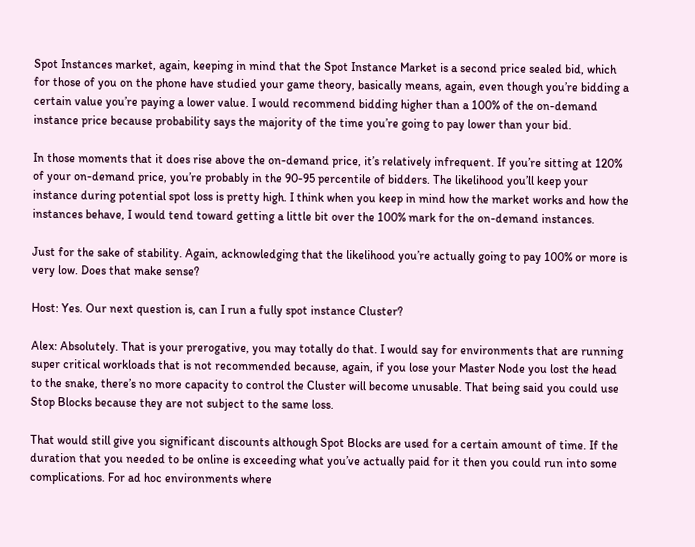Spot Instances market, again, keeping in mind that the Spot Instance Market is a second price sealed bid, which for those of you on the phone have studied your game theory, basically means, again, even though you’re bidding a certain value you’re paying a lower value. I would recommend bidding higher than a 100% of the on-demand instance price because probability says the majority of the time you’re going to pay lower than your bid.

In those moments that it does rise above the on-demand price, it’s relatively infrequent. If you’re sitting at 120% of your on-demand price, you’re probably in the 90-95 percentile of bidders. The likelihood you’ll keep your instance during potential spot loss is pretty high. I think when you keep in mind how the market works and how the instances behave, I would tend toward getting a little bit over the 100% mark for the on-demand instances.

Just for the sake of stability. Again, acknowledging that the likelihood you’re actually going to pay 100% or more is very low. Does that make sense?

Host: Yes. Our next question is, can I run a fully spot instance Cluster?

Alex: Absolutely. That is your prerogative, you may totally do that. I would say for environments that are running super critical workloads that is not recommended because, again, if you lose your Master Node you lost the head to the snake, there’s no more capacity to control the Cluster will become unusable. That being said you could use Stop Blocks because they are not subject to the same loss.

That would still give you significant discounts although Spot Blocks are used for a certain amount of time. If the duration that you needed to be online is exceeding what you’ve actually paid for it then you could run into some complications. For ad hoc environments where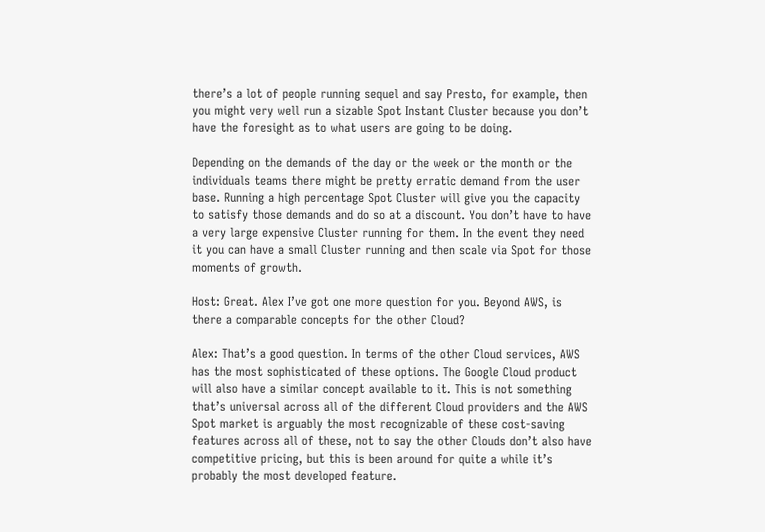there’s a lot of people running sequel and say Presto, for example, then you might very well run a sizable Spot Instant Cluster because you don’t have the foresight as to what users are going to be doing.

Depending on the demands of the day or the week or the month or the individuals teams there might be pretty erratic demand from the user base. Running a high percentage Spot Cluster will give you the capacity to satisfy those demands and do so at a discount. You don’t have to have a very large expensive Cluster running for them. In the event they need it you can have a small Cluster running and then scale via Spot for those moments of growth.

Host: Great. Alex I’ve got one more question for you. Beyond AWS, is there a comparable concepts for the other Cloud?

Alex: That’s a good question. In terms of the other Cloud services, AWS has the most sophisticated of these options. The Google Cloud product will also have a similar concept available to it. This is not something that’s universal across all of the different Cloud providers and the AWS Spot market is arguably the most recognizable of these cost-saving features across all of these, not to say the other Clouds don’t also have competitive pricing, but this is been around for quite a while it’s probably the most developed feature.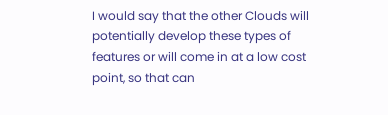I would say that the other Clouds will potentially develop these types of features or will come in at a low cost point, so that can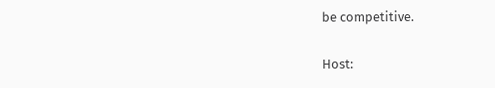be competitive.

Host: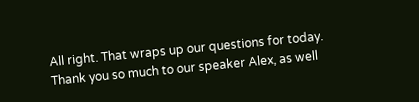All right. That wraps up our questions for today. Thank you so much to our speaker Alex, as well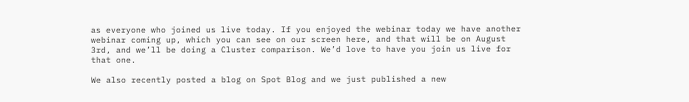as everyone who joined us live today. If you enjoyed the webinar today we have another webinar coming up, which you can see on our screen here, and that will be on August 3rd, and we’ll be doing a Cluster comparison. We’d love to have you join us live for that one.

We also recently posted a blog on Spot Blog and we just published a new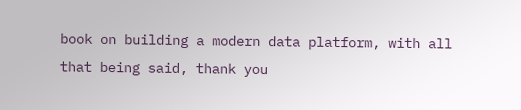book on building a modern data platform, with all that being said, thank you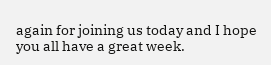again for joining us today and I hope you all have a great week.